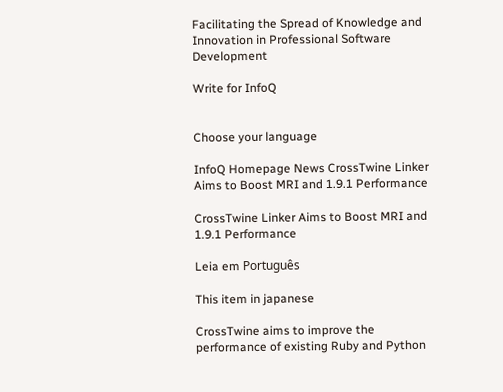Facilitating the Spread of Knowledge and Innovation in Professional Software Development

Write for InfoQ


Choose your language

InfoQ Homepage News CrossTwine Linker Aims to Boost MRI and 1.9.1 Performance

CrossTwine Linker Aims to Boost MRI and 1.9.1 Performance

Leia em Português

This item in japanese

CrossTwine aims to improve the performance of existing Ruby and Python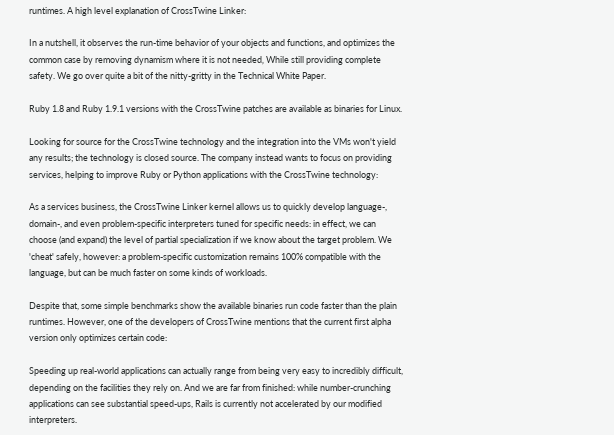runtimes. A high level explanation of CrossTwine Linker:

In a nutshell, it observes the run-time behavior of your objects and functions, and optimizes the common case by removing dynamism where it is not needed‚ While still providing complete safety. We go over quite a bit of the nitty-gritty in the Technical White Paper.

Ruby 1.8 and Ruby 1.9.1 versions with the CrossTwine patches are available as binaries for Linux.

Looking for source for the CrossTwine technology and the integration into the VMs won't yield any results; the technology is closed source. The company instead wants to focus on providing services, helping to improve Ruby or Python applications with the CrossTwine technology:

As a services business, the CrossTwine Linker kernel allows us to quickly develop language-, domain-, and even problem-specific interpreters tuned for specific needs: in effect, we can choose (and expand) the level of partial specialization if we know about the target problem. We 'cheat' safely, however: a problem-specific customization remains 100% compatible with the language, but can be much faster on some kinds of workloads.

Despite that, some simple benchmarks show the available binaries run code faster than the plain runtimes. However, one of the developers of CrossTwine mentions that the current first alpha version only optimizes certain code:

Speeding up real-world applications can actually range from being very easy to incredibly difficult, depending on the facilities they rely on. And we are far from finished: while number-crunching applications can see substantial speed-ups, Rails is currently not accelerated by our modified interpreters.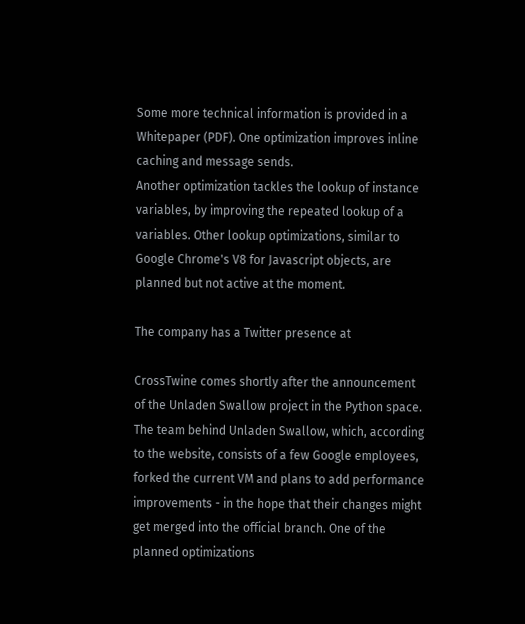Some more technical information is provided in a Whitepaper (PDF). One optimization improves inline caching and message sends.
Another optimization tackles the lookup of instance variables, by improving the repeated lookup of a variables. Other lookup optimizations, similar to Google Chrome's V8 for Javascript objects, are planned but not active at the moment.

The company has a Twitter presence at

CrossTwine comes shortly after the announcement of the Unladen Swallow project in the Python space. The team behind Unladen Swallow, which, according to the website, consists of a few Google employees, forked the current VM and plans to add performance improvements - in the hope that their changes might get merged into the official branch. One of the planned optimizations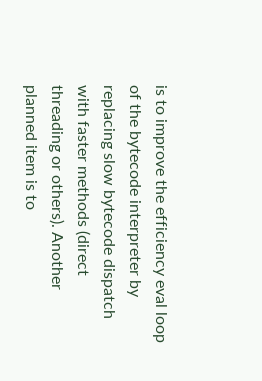is to improve the efficiency eval loop of the bytecode interpreter by replacing slow bytecode dispatch with faster methods (direct threading or others). Another planned item is to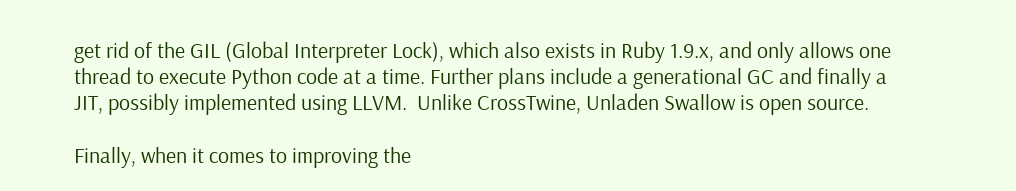get rid of the GIL (Global Interpreter Lock), which also exists in Ruby 1.9.x, and only allows one thread to execute Python code at a time. Further plans include a generational GC and finally a JIT, possibly implemented using LLVM.  Unlike CrossTwine, Unladen Swallow is open source.

Finally, when it comes to improving the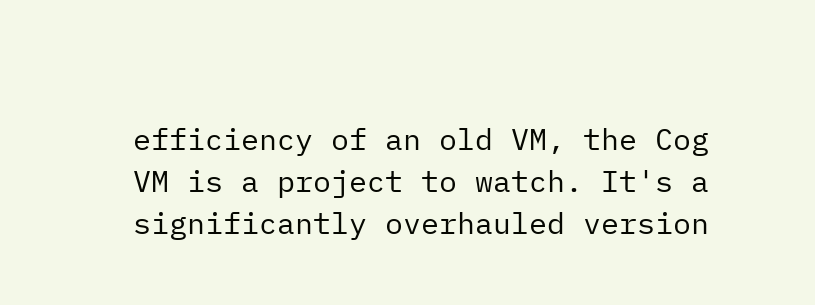efficiency of an old VM, the Cog VM is a project to watch. It's a significantly overhauled version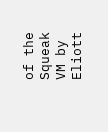of the Squeak VM by Eliott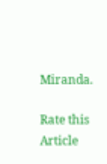Miranda.

Rate this Article